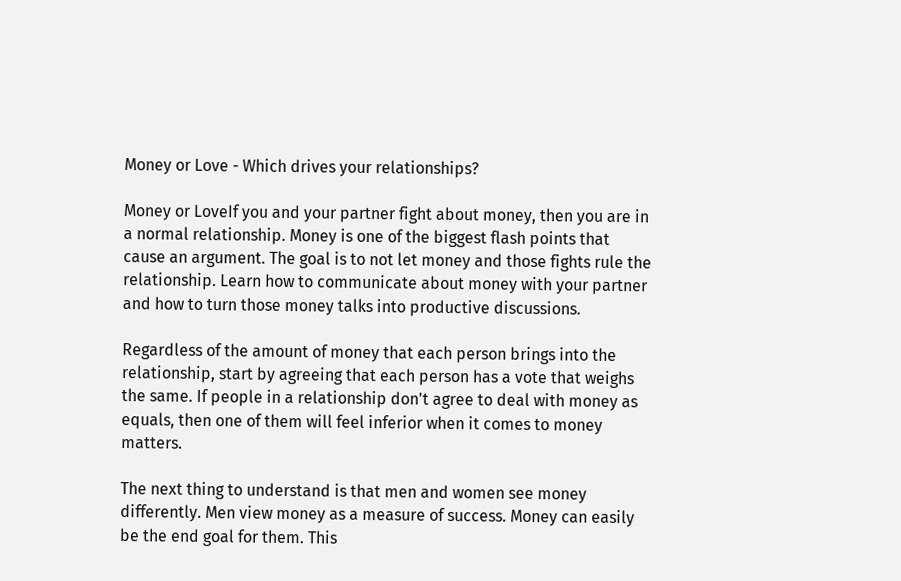Money or Love - Which drives your relationships?

Money or LoveIf you and your partner fight about money, then you are in a normal relationship. Money is one of the biggest flash points that cause an argument. The goal is to not let money and those fights rule the relationship. Learn how to communicate about money with your partner and how to turn those money talks into productive discussions.

Regardless of the amount of money that each person brings into the relationship, start by agreeing that each person has a vote that weighs the same. If people in a relationship don't agree to deal with money as equals, then one of them will feel inferior when it comes to money matters.

The next thing to understand is that men and women see money differently. Men view money as a measure of success. Money can easily be the end goal for them. This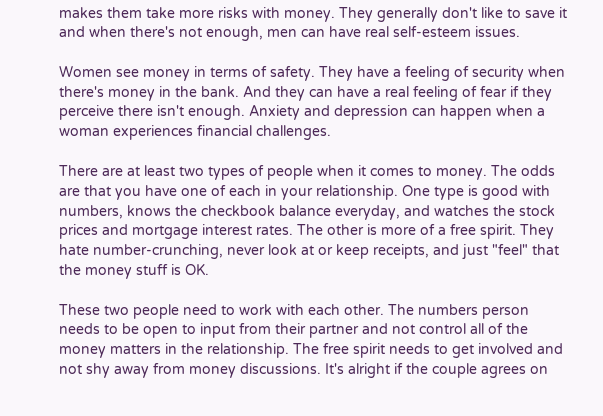makes them take more risks with money. They generally don't like to save it and when there's not enough, men can have real self-esteem issues.

Women see money in terms of safety. They have a feeling of security when there's money in the bank. And they can have a real feeling of fear if they perceive there isn't enough. Anxiety and depression can happen when a woman experiences financial challenges.

There are at least two types of people when it comes to money. The odds are that you have one of each in your relationship. One type is good with numbers, knows the checkbook balance everyday, and watches the stock prices and mortgage interest rates. The other is more of a free spirit. They hate number-crunching, never look at or keep receipts, and just "feel" that the money stuff is OK.

These two people need to work with each other. The numbers person needs to be open to input from their partner and not control all of the money matters in the relationship. The free spirit needs to get involved and not shy away from money discussions. It's alright if the couple agrees on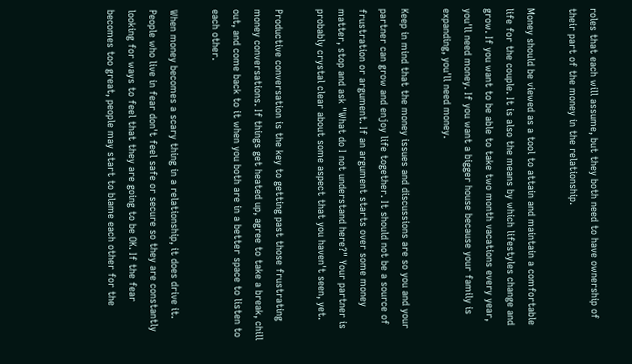roles that each will assume, but they both need to have ownership of their part of the money in the relationship.

Money should be viewed as a tool to attain and maintain a comfortable life for the couple. It is also the means by which lifestyles change and grow. If you want to be able to take two month vacations every year, you'll need money. If you want a bigger house because your family is expanding, you'll need money.

Keep in mind that the money issues and discussions are so you and your partner can grow and enjoy life together. It should not be a source of frustration or argument. If an argument starts over some money matter, stop and ask "What do I not understand here?" Your partner is probably crystal clear about some aspect that you haven't seen, yet.

Productive conversation is the key to getting past those frustrating money conversations. If things get heated up, agree to take a break, chill out, and come back to it when you both are in a better space to listen to each other.

When money becomes a scary thing in a relationship, it does drive it. People who live in fear don't feel safe or secure so they are constantly looking for ways to feel that they are going to be OK. If the fear becomes too great, people may start to blame each other for the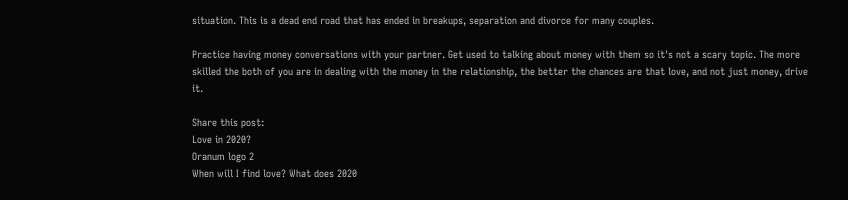situation. This is a dead end road that has ended in breakups, separation and divorce for many couples.

Practice having money conversations with your partner. Get used to talking about money with them so it's not a scary topic. The more skilled the both of you are in dealing with the money in the relationship, the better the chances are that love, and not just money, drive it.

Share this post:
Love in 2020?
Oranum logo 2
When will I find love? What does 2020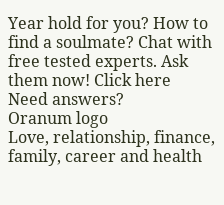Year hold for you? How to find a soulmate? Chat with free tested experts. Ask them now! Click here
Need answers?
Oranum logo
Love, relationship, finance, family, career and health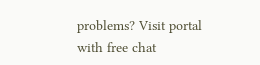problems? Visit portal with free chat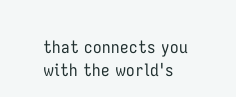that connects you with the world's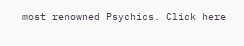most renowned Psychics. Click here